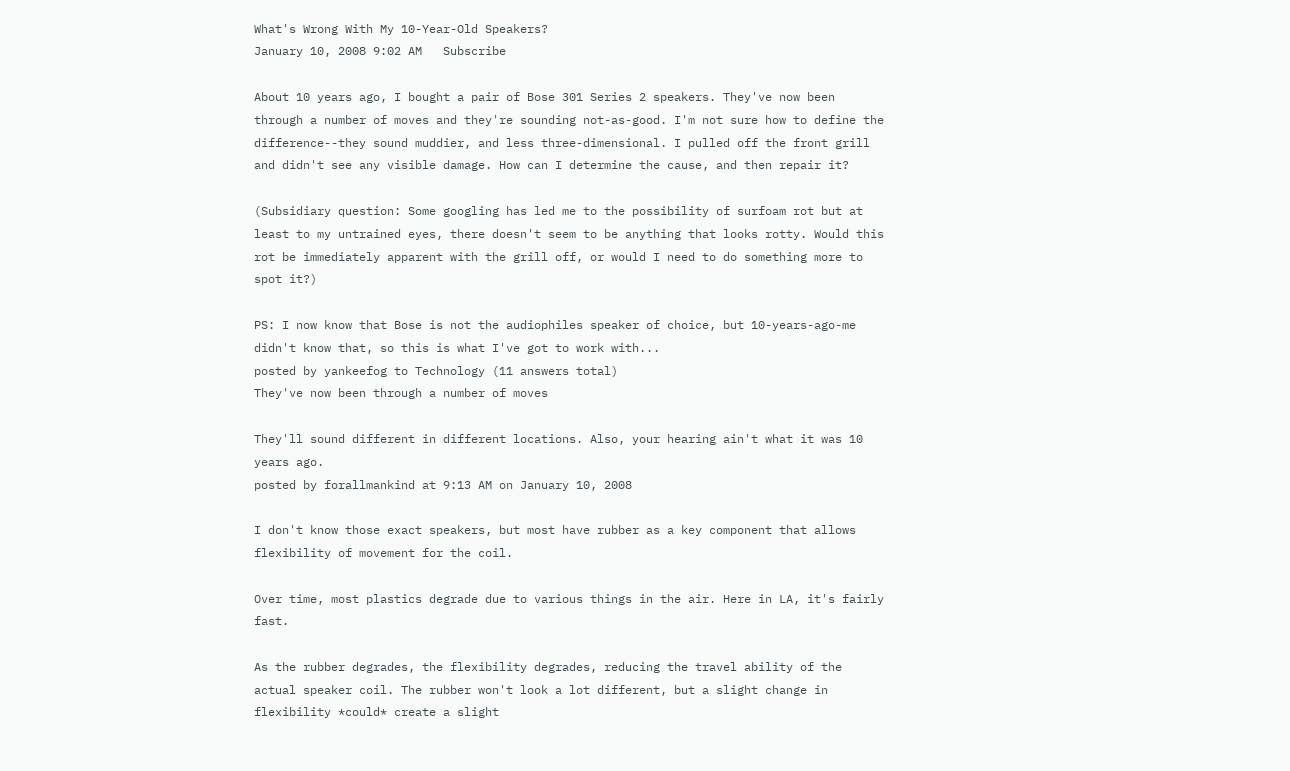What's Wrong With My 10-Year-Old Speakers?
January 10, 2008 9:02 AM   Subscribe

About 10 years ago, I bought a pair of Bose 301 Series 2 speakers. They've now been through a number of moves and they're sounding not-as-good. I'm not sure how to define the difference--they sound muddier, and less three-dimensional. I pulled off the front grill and didn't see any visible damage. How can I determine the cause, and then repair it?

(Subsidiary question: Some googling has led me to the possibility of surfoam rot but at least to my untrained eyes, there doesn't seem to be anything that looks rotty. Would this rot be immediately apparent with the grill off, or would I need to do something more to spot it?)

PS: I now know that Bose is not the audiophiles speaker of choice, but 10-years-ago-me didn't know that, so this is what I've got to work with...
posted by yankeefog to Technology (11 answers total)
They've now been through a number of moves

They'll sound different in different locations. Also, your hearing ain't what it was 10 years ago.
posted by forallmankind at 9:13 AM on January 10, 2008

I don't know those exact speakers, but most have rubber as a key component that allows flexibility of movement for the coil.

Over time, most plastics degrade due to various things in the air. Here in LA, it's fairly fast.

As the rubber degrades, the flexibility degrades, reducing the travel ability of the actual speaker coil. The rubber won't look a lot different, but a slight change in flexibility *could* create a slight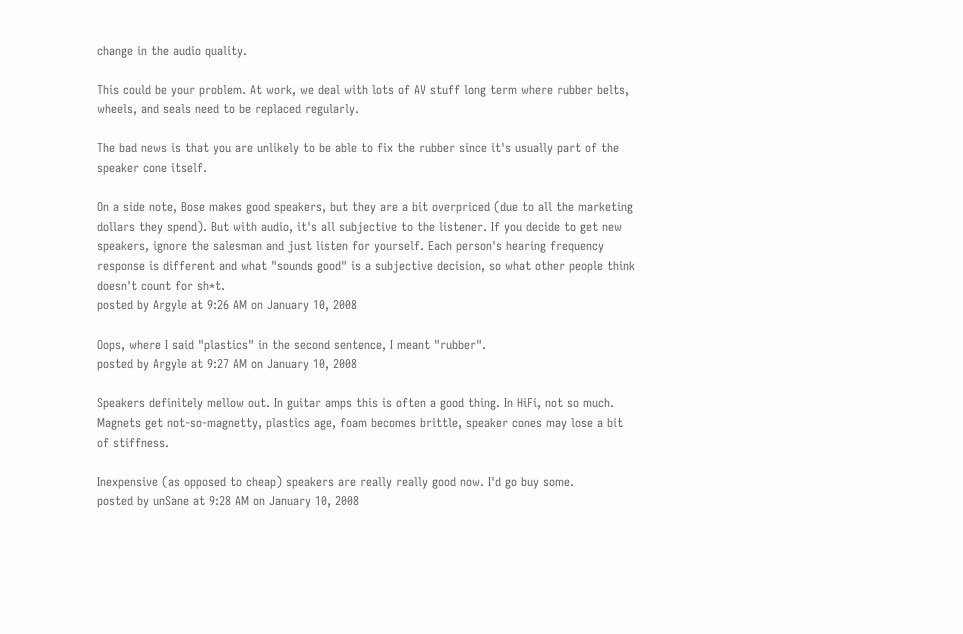change in the audio quality.

This could be your problem. At work, we deal with lots of AV stuff long term where rubber belts, wheels, and seals need to be replaced regularly.

The bad news is that you are unlikely to be able to fix the rubber since it's usually part of the speaker cone itself.

On a side note, Bose makes good speakers, but they are a bit overpriced (due to all the marketing dollars they spend). But with audio, it's all subjective to the listener. If you decide to get new speakers, ignore the salesman and just listen for yourself. Each person's hearing frequency response is different and what "sounds good" is a subjective decision, so what other people think doesn't count for sh*t.
posted by Argyle at 9:26 AM on January 10, 2008

Oops, where I said "plastics" in the second sentence, I meant "rubber".
posted by Argyle at 9:27 AM on January 10, 2008

Speakers definitely mellow out. In guitar amps this is often a good thing. In HiFi, not so much. Magnets get not-so-magnetty, plastics age, foam becomes brittle, speaker cones may lose a bit of stiffness.

Inexpensive (as opposed to cheap) speakers are really really good now. I'd go buy some.
posted by unSane at 9:28 AM on January 10, 2008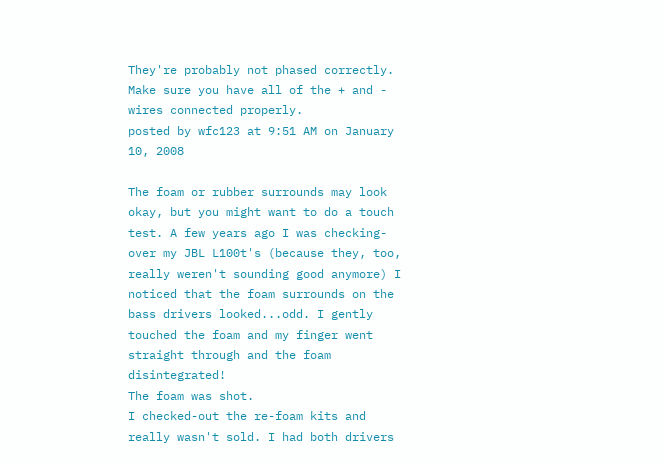They're probably not phased correctly. Make sure you have all of the + and - wires connected properly.
posted by wfc123 at 9:51 AM on January 10, 2008

The foam or rubber surrounds may look okay, but you might want to do a touch test. A few years ago I was checking-over my JBL L100t's (because they, too, really weren't sounding good anymore) I noticed that the foam surrounds on the bass drivers looked...odd. I gently touched the foam and my finger went straight through and the foam disintegrated!
The foam was shot.
I checked-out the re-foam kits and really wasn't sold. I had both drivers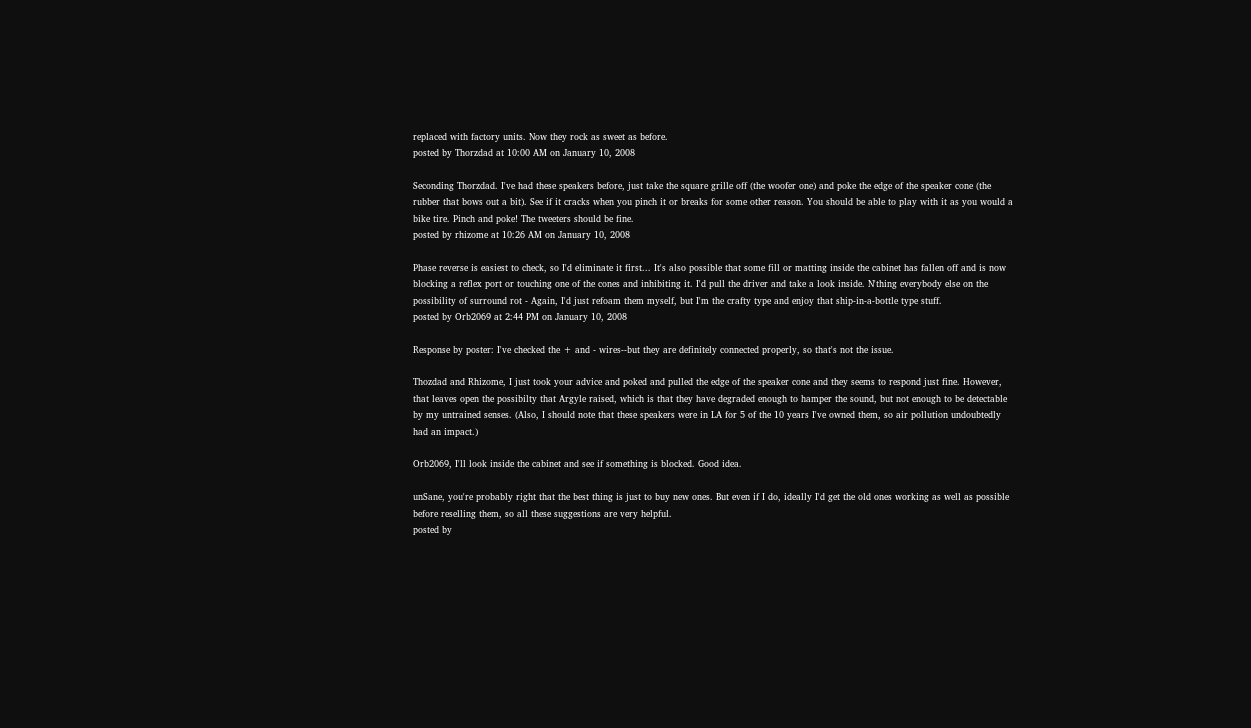replaced with factory units. Now they rock as sweet as before.
posted by Thorzdad at 10:00 AM on January 10, 2008

Seconding Thorzdad. I've had these speakers before, just take the square grille off (the woofer one) and poke the edge of the speaker cone (the rubber that bows out a bit). See if it cracks when you pinch it or breaks for some other reason. You should be able to play with it as you would a bike tire. Pinch and poke! The tweeters should be fine.
posted by rhizome at 10:26 AM on January 10, 2008

Phase reverse is easiest to check, so I'd eliminate it first... It's also possible that some fill or matting inside the cabinet has fallen off and is now blocking a reflex port or touching one of the cones and inhibiting it. I'd pull the driver and take a look inside. N'thing everybody else on the possibility of surround rot - Again, I'd just refoam them myself, but I'm the crafty type and enjoy that ship-in-a-bottle type stuff.
posted by Orb2069 at 2:44 PM on January 10, 2008

Response by poster: I've checked the + and - wires--but they are definitely connected properly, so that's not the issue.

Thozdad and Rhizome, I just took your advice and poked and pulled the edge of the speaker cone and they seems to respond just fine. However, that leaves open the possibilty that Argyle raised, which is that they have degraded enough to hamper the sound, but not enough to be detectable by my untrained senses. (Also, I should note that these speakers were in LA for 5 of the 10 years I've owned them, so air pollution undoubtedly had an impact.)

Orb2069, I'll look inside the cabinet and see if something is blocked. Good idea.

unSane, you're probably right that the best thing is just to buy new ones. But even if I do, ideally I'd get the old ones working as well as possible before reselling them, so all these suggestions are very helpful.
posted by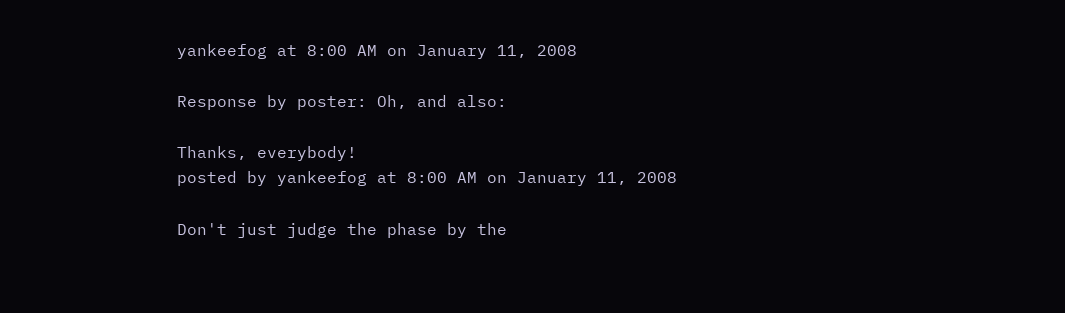yankeefog at 8:00 AM on January 11, 2008

Response by poster: Oh, and also:

Thanks, everybody!
posted by yankeefog at 8:00 AM on January 11, 2008

Don't just judge the phase by the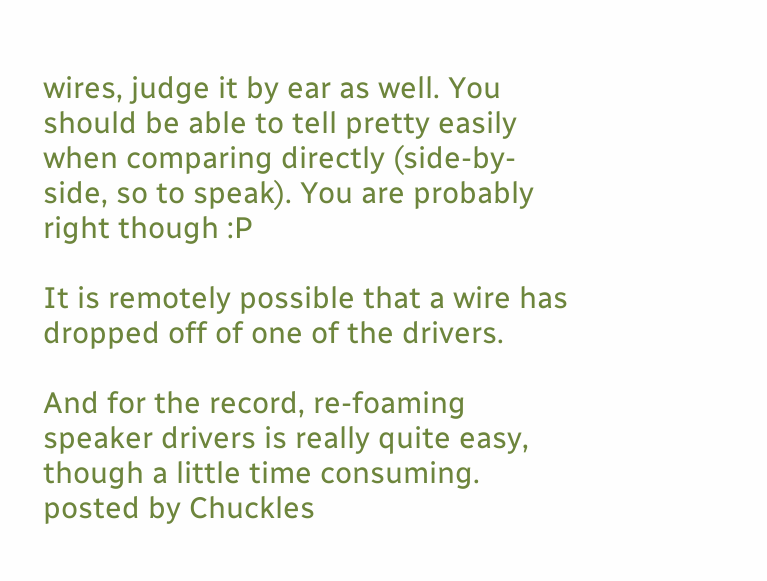wires, judge it by ear as well. You should be able to tell pretty easily when comparing directly (side-by-side, so to speak). You are probably right though :P

It is remotely possible that a wire has dropped off of one of the drivers.

And for the record, re-foaming speaker drivers is really quite easy, though a little time consuming.
posted by Chuckles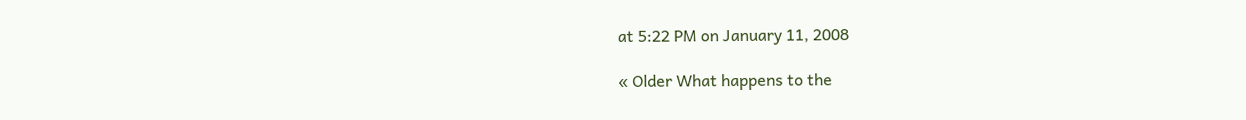at 5:22 PM on January 11, 2008

« Older What happens to the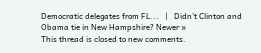Democratic delegates from FL...   |   Didn't Clinton and Obama tie in New Hampshire? Newer »
This thread is closed to new comments.